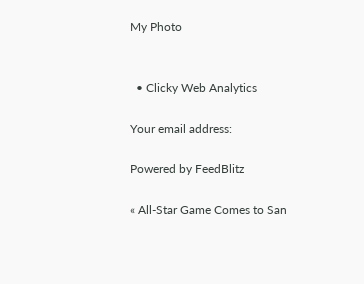My Photo


  • Clicky Web Analytics

Your email address:

Powered by FeedBlitz

« All-Star Game Comes to San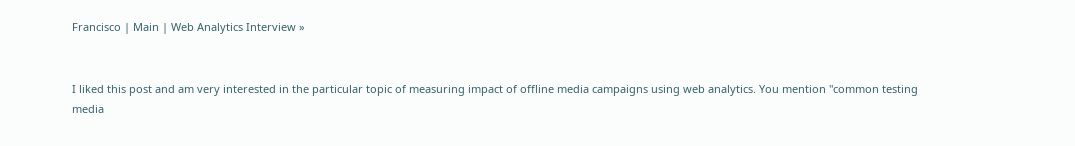Francisco | Main | Web Analytics Interview »


I liked this post and am very interested in the particular topic of measuring impact of offline media campaigns using web analytics. You mention "common testing media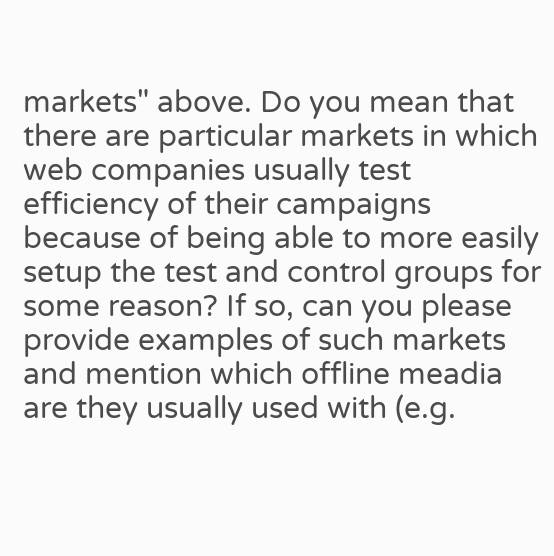markets" above. Do you mean that there are particular markets in which web companies usually test efficiency of their campaigns because of being able to more easily setup the test and control groups for some reason? If so, can you please provide examples of such markets and mention which offline meadia are they usually used with (e.g.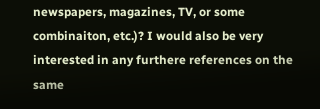newspapers, magazines, TV, or some combinaiton, etc.)? I would also be very interested in any furthere references on the same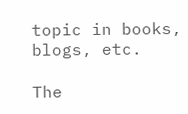topic in books, blogs, etc.

The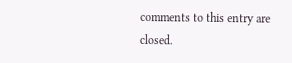comments to this entry are closed.